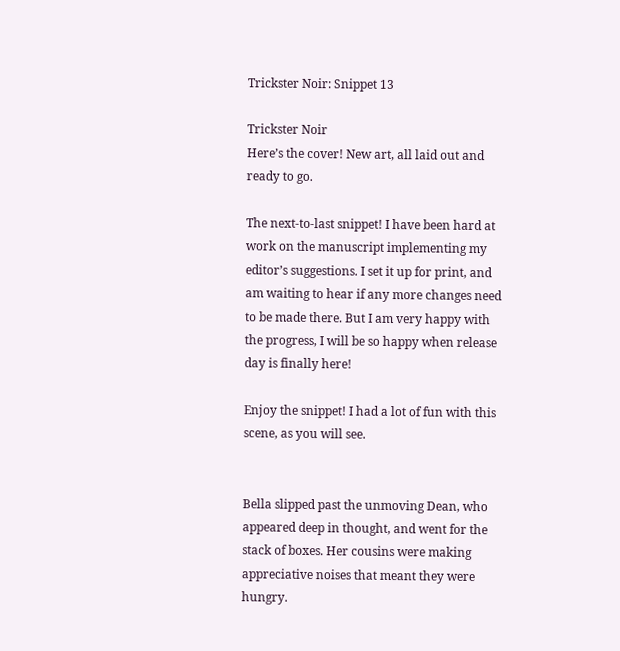Trickster Noir: Snippet 13

Trickster Noir
Here’s the cover! New art, all laid out and ready to go.

The next-to-last snippet! I have been hard at work on the manuscript implementing my editor’s suggestions. I set it up for print, and am waiting to hear if any more changes need to be made there. But I am very happy with the progress, I will be so happy when release day is finally here!

Enjoy the snippet! I had a lot of fun with this scene, as you will see.


Bella slipped past the unmoving Dean, who appeared deep in thought, and went for the stack of boxes. Her cousins were making appreciative noises that meant they were hungry.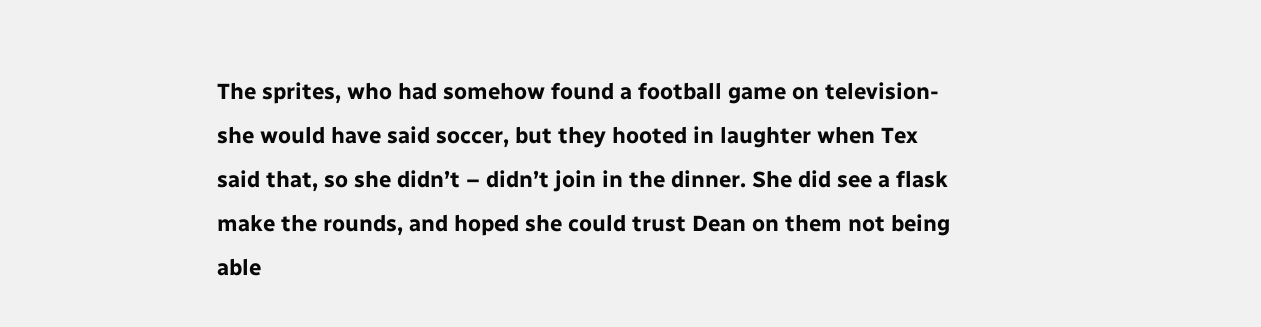The sprites, who had somehow found a football game on television- she would have said soccer, but they hooted in laughter when Tex said that, so she didn’t – didn’t join in the dinner. She did see a flask make the rounds, and hoped she could trust Dean on them not being able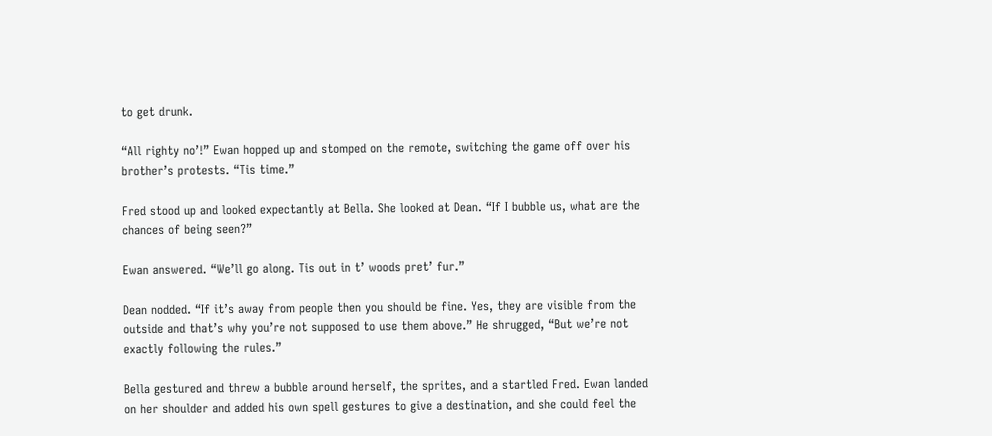to get drunk.

“All righty no’!” Ewan hopped up and stomped on the remote, switching the game off over his brother’s protests. “Tis time.”

Fred stood up and looked expectantly at Bella. She looked at Dean. “If I bubble us, what are the chances of being seen?”

Ewan answered. “We’ll go along. Tis out in t’ woods pret’ fur.”

Dean nodded. “If it’s away from people then you should be fine. Yes, they are visible from the outside and that’s why you’re not supposed to use them above.” He shrugged, “But we’re not exactly following the rules.”

Bella gestured and threw a bubble around herself, the sprites, and a startled Fred. Ewan landed on her shoulder and added his own spell gestures to give a destination, and she could feel the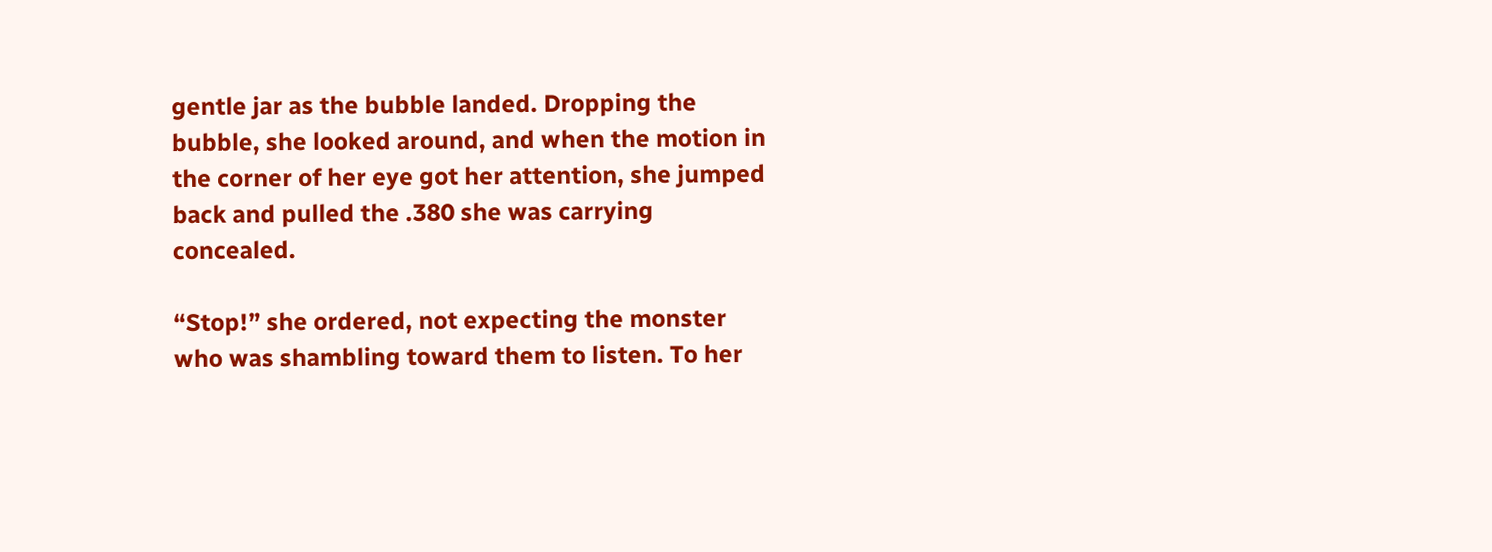gentle jar as the bubble landed. Dropping the bubble, she looked around, and when the motion in the corner of her eye got her attention, she jumped back and pulled the .380 she was carrying concealed.

“Stop!” she ordered, not expecting the monster who was shambling toward them to listen. To her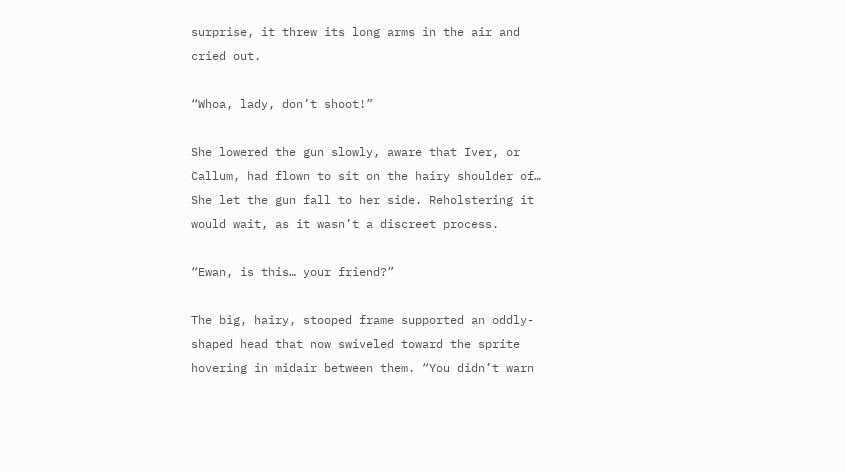surprise, it threw its long arms in the air and cried out.

“Whoa, lady, don’t shoot!”

She lowered the gun slowly, aware that Iver, or Callum, had flown to sit on the hairy shoulder of… She let the gun fall to her side. Reholstering it would wait, as it wasn’t a discreet process.

“Ewan, is this… your friend?”

The big, hairy, stooped frame supported an oddly-shaped head that now swiveled toward the sprite hovering in midair between them. “You didn’t warn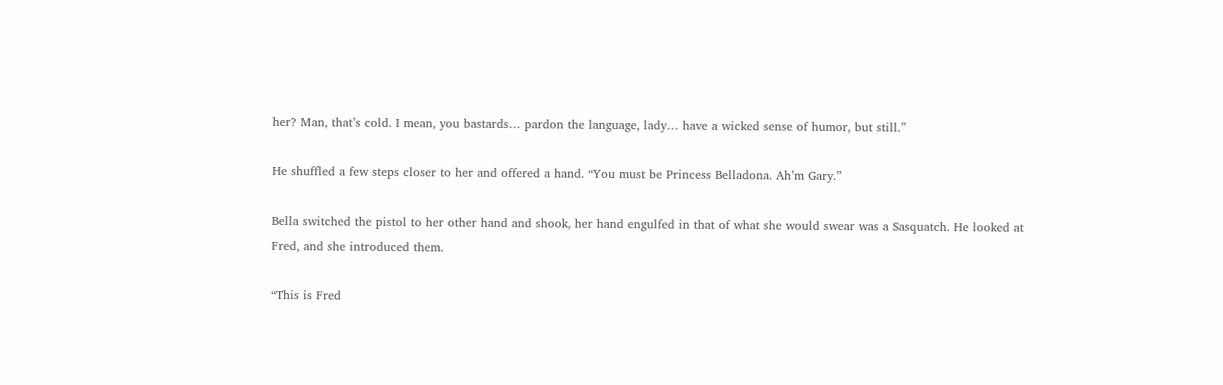her? Man, that’s cold. I mean, you bastards… pardon the language, lady… have a wicked sense of humor, but still.”

He shuffled a few steps closer to her and offered a hand. “You must be Princess Belladona. Ah’m Gary.”

Bella switched the pistol to her other hand and shook, her hand engulfed in that of what she would swear was a Sasquatch. He looked at Fred, and she introduced them.

“This is Fred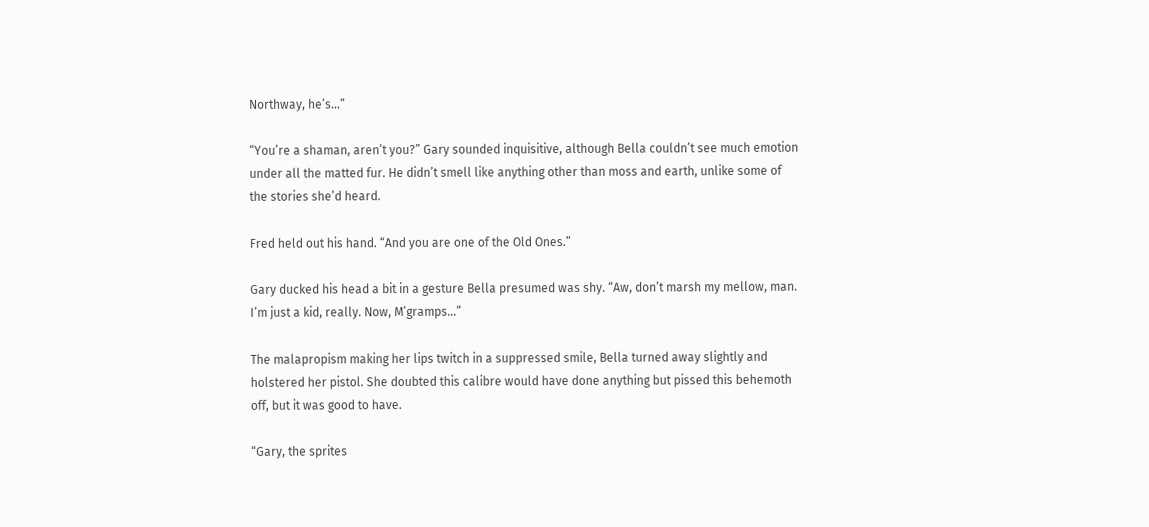Northway, he’s…”

“You’re a shaman, aren’t you?” Gary sounded inquisitive, although Bella couldn’t see much emotion under all the matted fur. He didn’t smell like anything other than moss and earth, unlike some of the stories she’d heard.

Fred held out his hand. “And you are one of the Old Ones.”

Gary ducked his head a bit in a gesture Bella presumed was shy. “Aw, don’t marsh my mellow, man. I’m just a kid, really. Now, M’gramps…”

The malapropism making her lips twitch in a suppressed smile, Bella turned away slightly and holstered her pistol. She doubted this calibre would have done anything but pissed this behemoth off, but it was good to have.

“Gary, the sprites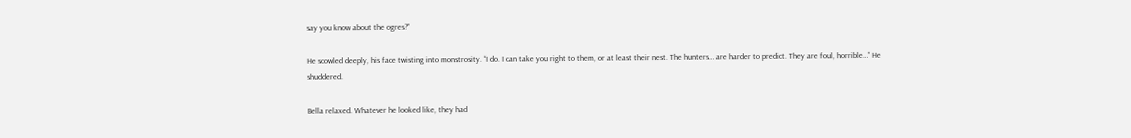say you know about the ogres?”

He scowled deeply, his face twisting into monstrosity. “I do. I can take you right to them, or at least their nest. The hunters… are harder to predict. They are foul, horrible…” He shuddered.

Bella relaxed. Whatever he looked like, they had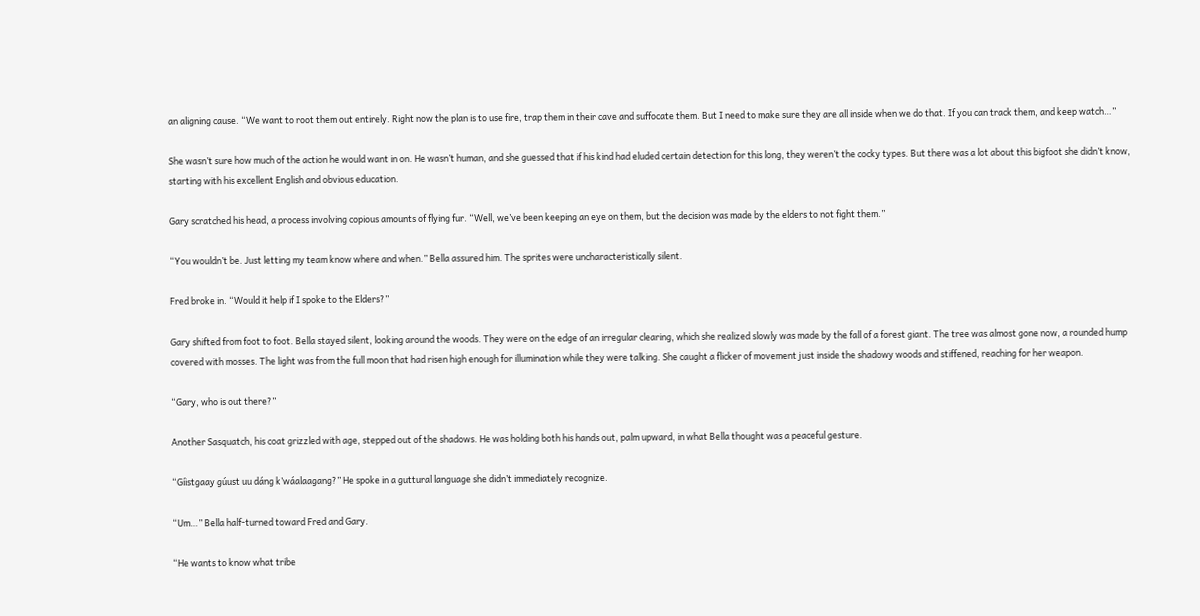an aligning cause. “We want to root them out entirely. Right now the plan is to use fire, trap them in their cave and suffocate them. But I need to make sure they are all inside when we do that. If you can track them, and keep watch…”

She wasn’t sure how much of the action he would want in on. He wasn’t human, and she guessed that if his kind had eluded certain detection for this long, they weren’t the cocky types. But there was a lot about this bigfoot she didn’t know, starting with his excellent English and obvious education.

Gary scratched his head, a process involving copious amounts of flying fur. “Well, we’ve been keeping an eye on them, but the decision was made by the elders to not fight them.”

“You wouldn’t be. Just letting my team know where and when.” Bella assured him. The sprites were uncharacteristically silent.

Fred broke in. “Would it help if I spoke to the Elders?”

Gary shifted from foot to foot. Bella stayed silent, looking around the woods. They were on the edge of an irregular clearing, which she realized slowly was made by the fall of a forest giant. The tree was almost gone now, a rounded hump covered with mosses. The light was from the full moon that had risen high enough for illumination while they were talking. She caught a flicker of movement just inside the shadowy woods and stiffened, reaching for her weapon.

“Gary, who is out there?”

Another Sasquatch, his coat grizzled with age, stepped out of the shadows. He was holding both his hands out, palm upward, in what Bella thought was a peaceful gesture.

“Gíistgaay gúust uu dáng k’wáalaagang?” He spoke in a guttural language she didn’t immediately recognize.

“Um…” Bella half-turned toward Fred and Gary.

“He wants to know what tribe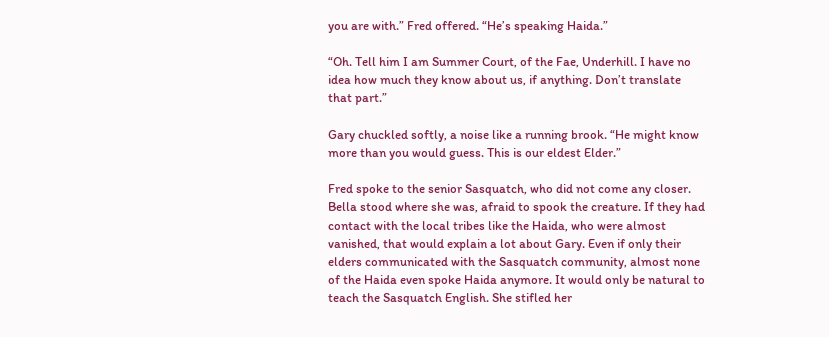you are with.” Fred offered. “He’s speaking Haida.”

“Oh. Tell him I am Summer Court, of the Fae, Underhill. I have no idea how much they know about us, if anything. Don’t translate that part.”

Gary chuckled softly, a noise like a running brook. “He might know more than you would guess. This is our eldest Elder.”

Fred spoke to the senior Sasquatch, who did not come any closer. Bella stood where she was, afraid to spook the creature. If they had contact with the local tribes like the Haida, who were almost vanished, that would explain a lot about Gary. Even if only their elders communicated with the Sasquatch community, almost none of the Haida even spoke Haida anymore. It would only be natural to teach the Sasquatch English. She stifled her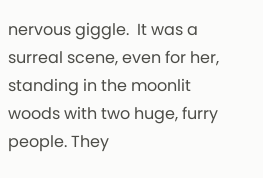nervous giggle.  It was a surreal scene, even for her, standing in the moonlit woods with two huge, furry people. They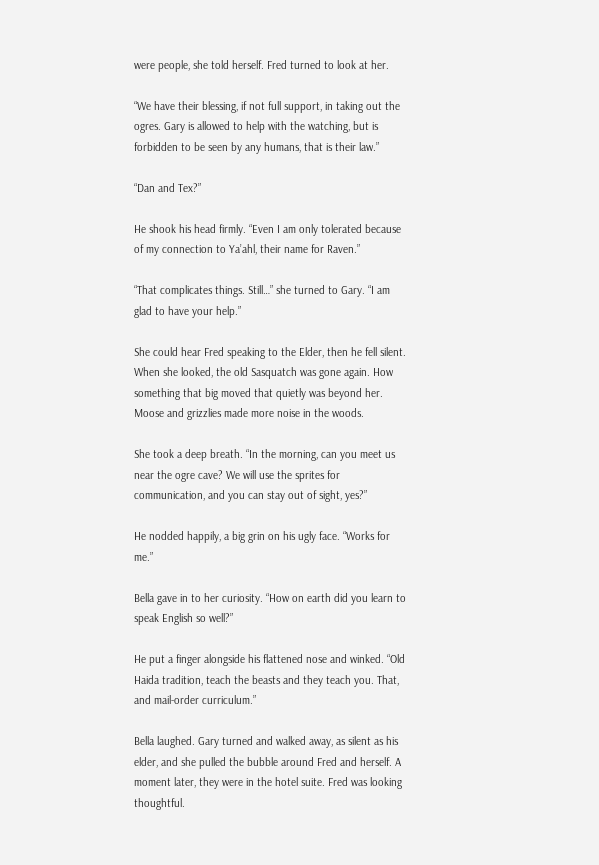were people, she told herself. Fred turned to look at her.

“We have their blessing, if not full support, in taking out the ogres. Gary is allowed to help with the watching, but is forbidden to be seen by any humans, that is their law.”

“Dan and Tex?”

He shook his head firmly. “Even I am only tolerated because of my connection to Ya’ahl, their name for Raven.”

“That complicates things. Still…” she turned to Gary. “I am glad to have your help.”

She could hear Fred speaking to the Elder, then he fell silent. When she looked, the old Sasquatch was gone again. How something that big moved that quietly was beyond her. Moose and grizzlies made more noise in the woods.

She took a deep breath. “In the morning, can you meet us near the ogre cave? We will use the sprites for communication, and you can stay out of sight, yes?”

He nodded happily, a big grin on his ugly face. “Works for me.”

Bella gave in to her curiosity. “How on earth did you learn to speak English so well?”

He put a finger alongside his flattened nose and winked. “Old Haida tradition, teach the beasts and they teach you. That, and mail-order curriculum.”

Bella laughed. Gary turned and walked away, as silent as his elder, and she pulled the bubble around Fred and herself. A moment later, they were in the hotel suite. Fred was looking thoughtful.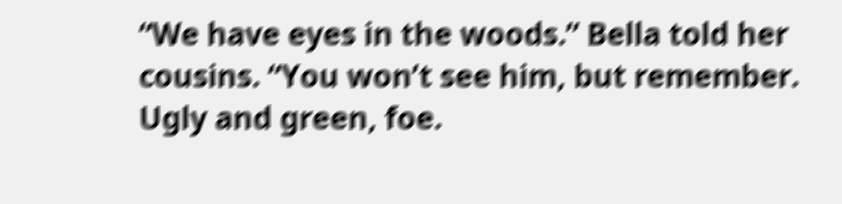“We have eyes in the woods.” Bella told her cousins. “You won’t see him, but remember. Ugly and green, foe.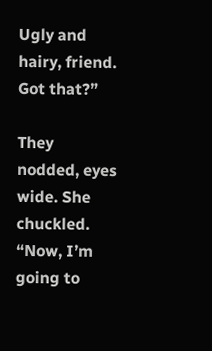Ugly and hairy, friend. Got that?”

They nodded, eyes wide. She chuckled. “Now, I’m going to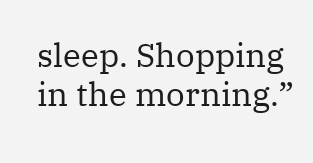sleep. Shopping in the morning.”